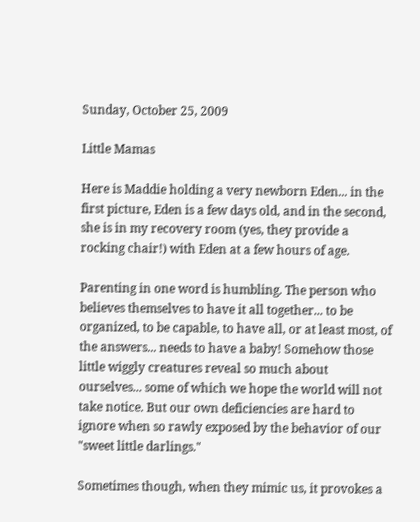Sunday, October 25, 2009

Little Mamas

Here is Maddie holding a very newborn Eden... in the first picture, Eden is a few days old, and in the second, she is in my recovery room (yes, they provide a rocking chair!) with Eden at a few hours of age.

Parenting in one word is humbling. The person who believes themselves to have it all together... to be organized, to be capable, to have all, or at least most, of the answers... needs to have a baby! Somehow those little wiggly creatures reveal so much about ourselves... some of which we hope the world will not take notice. But our own deficiencies are hard to ignore when so rawly exposed by the behavior of our "sweet little darlings."

Sometimes though, when they mimic us, it provokes a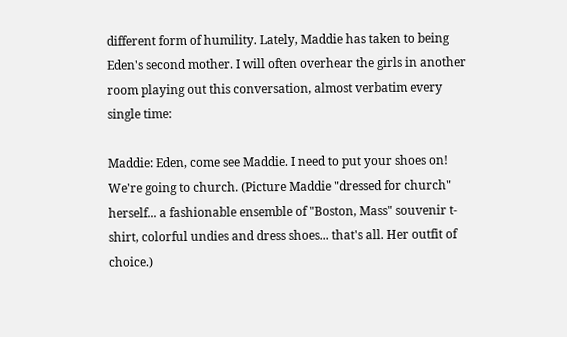different form of humility. Lately, Maddie has taken to being Eden's second mother. I will often overhear the girls in another room playing out this conversation, almost verbatim every single time:

Maddie: Eden, come see Maddie. I need to put your shoes on! We're going to church. (Picture Maddie "dressed for church" herself... a fashionable ensemble of "Boston, Mass" souvenir t-shirt, colorful undies and dress shoes... that's all. Her outfit of choice.)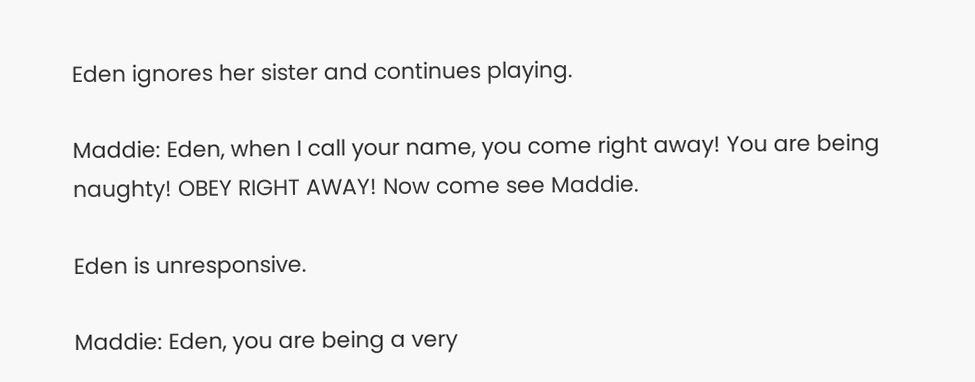Eden ignores her sister and continues playing.

Maddie: Eden, when I call your name, you come right away! You are being naughty! OBEY RIGHT AWAY! Now come see Maddie.

Eden is unresponsive.

Maddie: Eden, you are being a very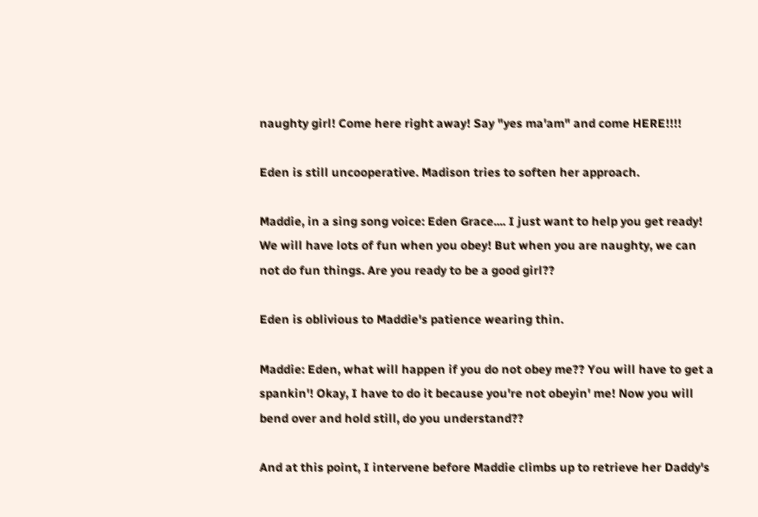naughty girl! Come here right away! Say "yes ma'am" and come HERE!!!!

Eden is still uncooperative. Madison tries to soften her approach.

Maddie, in a sing song voice: Eden Grace.... I just want to help you get ready! We will have lots of fun when you obey! But when you are naughty, we can not do fun things. Are you ready to be a good girl??

Eden is oblivious to Maddie's patience wearing thin.

Maddie: Eden, what will happen if you do not obey me?? You will have to get a spankin'! Okay, I have to do it because you're not obeyin' me! Now you will bend over and hold still, do you understand??

And at this point, I intervene before Maddie climbs up to retrieve her Daddy's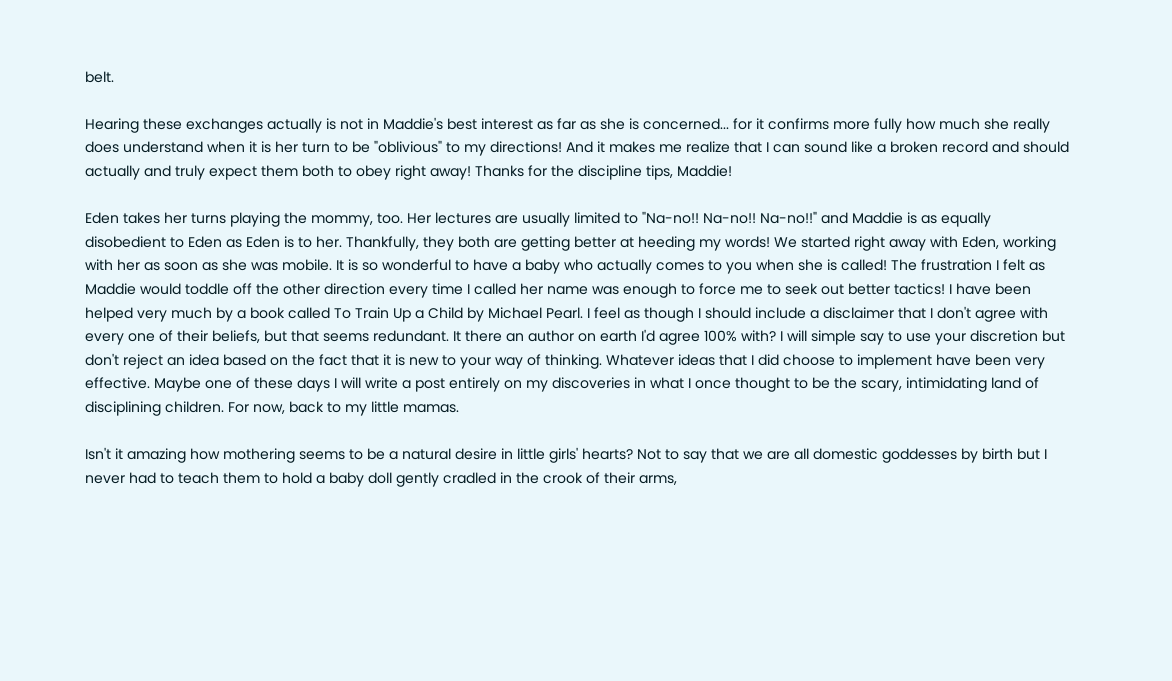belt.

Hearing these exchanges actually is not in Maddie's best interest as far as she is concerned... for it confirms more fully how much she really does understand when it is her turn to be "oblivious" to my directions! And it makes me realize that I can sound like a broken record and should actually and truly expect them both to obey right away! Thanks for the discipline tips, Maddie!

Eden takes her turns playing the mommy, too. Her lectures are usually limited to "Na-no!! Na-no!! Na-no!!" and Maddie is as equally disobedient to Eden as Eden is to her. Thankfully, they both are getting better at heeding my words! We started right away with Eden, working with her as soon as she was mobile. It is so wonderful to have a baby who actually comes to you when she is called! The frustration I felt as Maddie would toddle off the other direction every time I called her name was enough to force me to seek out better tactics! I have been helped very much by a book called To Train Up a Child by Michael Pearl. I feel as though I should include a disclaimer that I don't agree with every one of their beliefs, but that seems redundant. It there an author on earth I'd agree 100% with? I will simple say to use your discretion but don't reject an idea based on the fact that it is new to your way of thinking. Whatever ideas that I did choose to implement have been very effective. Maybe one of these days I will write a post entirely on my discoveries in what I once thought to be the scary, intimidating land of disciplining children. For now, back to my little mamas.

Isn't it amazing how mothering seems to be a natural desire in little girls' hearts? Not to say that we are all domestic goddesses by birth but I never had to teach them to hold a baby doll gently cradled in the crook of their arms,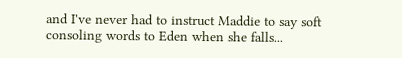and I've never had to instruct Maddie to say soft consoling words to Eden when she falls...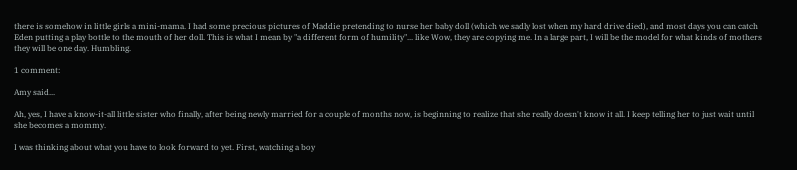there is somehow in little girls a mini-mama. I had some precious pictures of Maddie pretending to nurse her baby doll (which we sadly lost when my hard drive died), and most days you can catch Eden putting a play bottle to the mouth of her doll. This is what I mean by "a different form of humility"... like Wow, they are copying me. In a large part, I will be the model for what kinds of mothers they will be one day. Humbling.

1 comment:

Amy said...

Ah, yes, I have a know-it-all little sister who finally, after being newly married for a couple of months now, is beginning to realize that she really doesn't know it all. I keep telling her to just wait until she becomes a mommy.

I was thinking about what you have to look forward to yet. First, watching a boy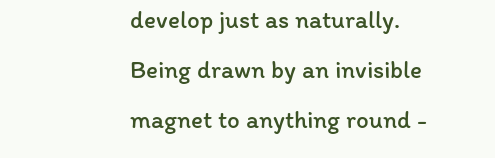develop just as naturally. Being drawn by an invisible magnet to anything round -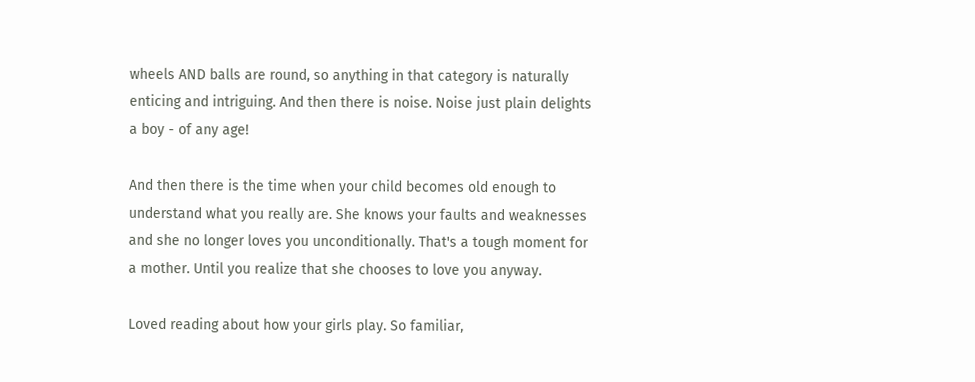wheels AND balls are round, so anything in that category is naturally enticing and intriguing. And then there is noise. Noise just plain delights a boy - of any age!

And then there is the time when your child becomes old enough to understand what you really are. She knows your faults and weaknesses and she no longer loves you unconditionally. That's a tough moment for a mother. Until you realize that she chooses to love you anyway.

Loved reading about how your girls play. So familiar,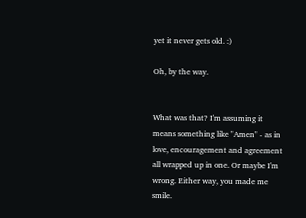yet it never gets old. :)

Oh, by the way.


What was that? I'm assuming it means something like "Amen" - as in love, encouragement and agreement all wrapped up in one. Or maybe I'm wrong. Either way, you made me smile.